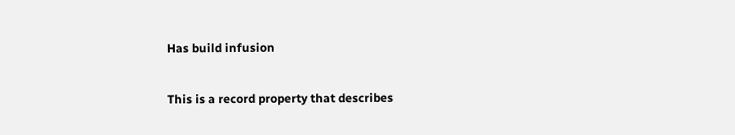Has build infusion

This is a record property that describes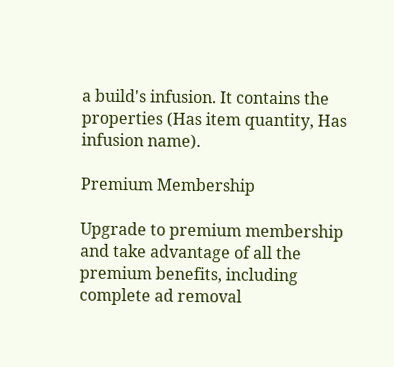a build's infusion. It contains the properties (Has item quantity, Has infusion name).

Premium Membership

Upgrade to premium membership and take advantage of all the premium benefits, including complete ad removal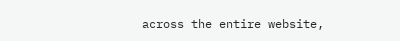across the entire website,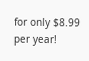for only $8.99 per year!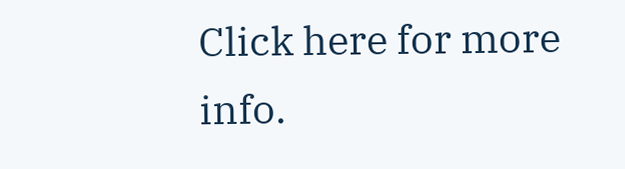Click here for more info.